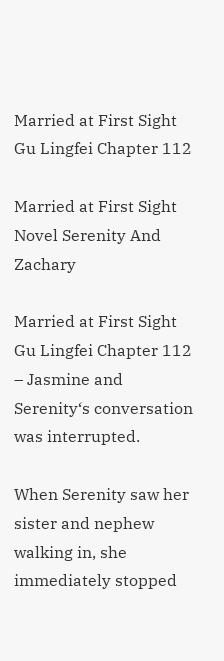Married at First Sight Gu Lingfei Chapter 112

Married at First Sight Novel Serenity And Zachary

Married at First Sight Gu Lingfei Chapter 112 – Jasmine and Serenity‘s conversation was interrupted.

When Serenity saw her sister and nephew walking in, she immediately stopped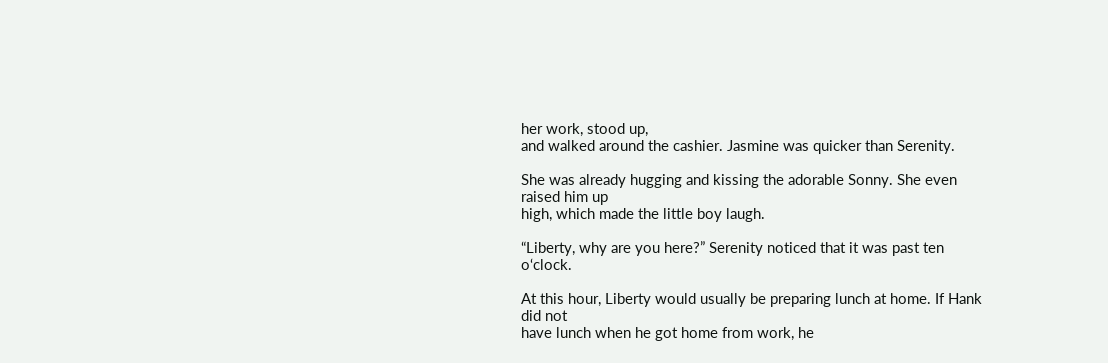her work, stood up,
and walked around the cashier. Jasmine was quicker than Serenity.

She was already hugging and kissing the adorable Sonny. She even raised him up
high, which made the little boy laugh.

“Liberty, why are you here?” Serenity noticed that it was past ten o‘clock.

At this hour, Liberty would usually be preparing lunch at home. If Hank did not
have lunch when he got home from work, he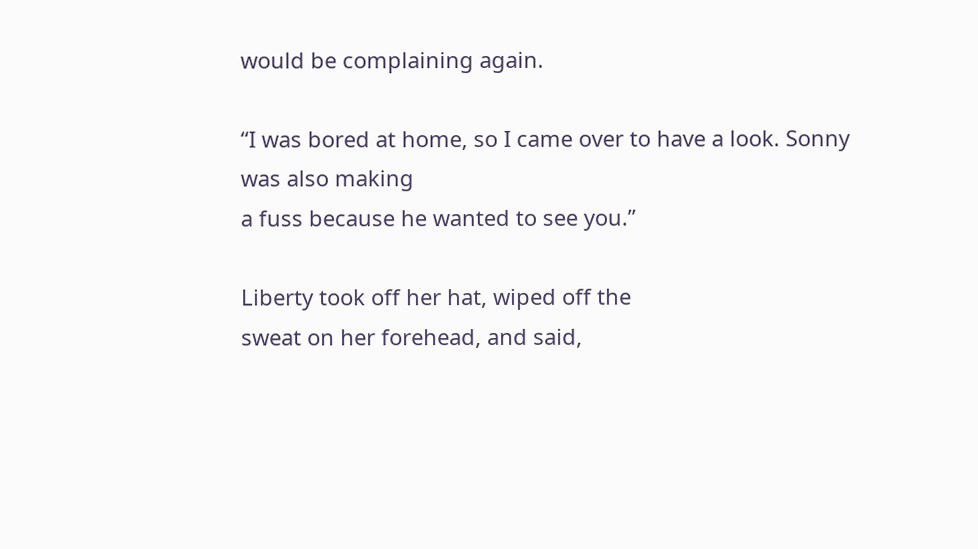would be complaining again.

“I was bored at home, so I came over to have a look. Sonny was also making
a fuss because he wanted to see you.”

Liberty took off her hat, wiped off the
sweat on her forehead, and said,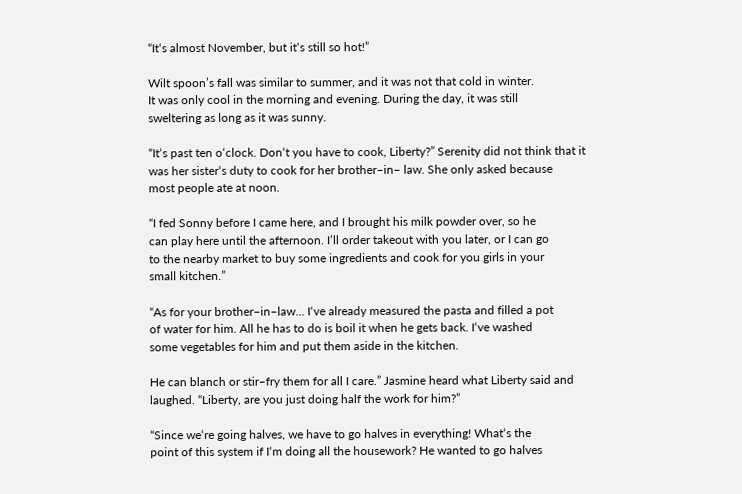“It‘s almost November, but it‘s still so hot!”

Wilt spoon’s fall was similar to summer, and it was not that cold in winter.
It was only cool in the morning and evening. During the day, it was still
sweltering as long as it was sunny.

“It‘s past ten o‘clock. Don‘t you have to cook, Liberty?” Serenity did not think that it
was her sister‘s duty to cook for her brother–in– law. She only asked because
most people ate at noon.

“I fed Sonny before I came here, and I brought his milk powder over, so he
can play here until the afternoon. I’ll order takeout with you later, or I can go
to the nearby market to buy some ingredients and cook for you girls in your
small kitchen.”

“As for your brother–in–law… I‘ve already measured the pasta and filled a pot
of water for him. All he has to do is boil it when he gets back. I‘ve washed
some vegetables for him and put them aside in the kitchen.

He can blanch or stir–fry them for all I care.” Jasmine heard what Liberty said and
laughed. “Liberty, are you just doing half the work for him?”

“Since we‘re going halves, we have to go halves in everything! What‘s the
point of this system if I‘m doing all the housework? He wanted to go halves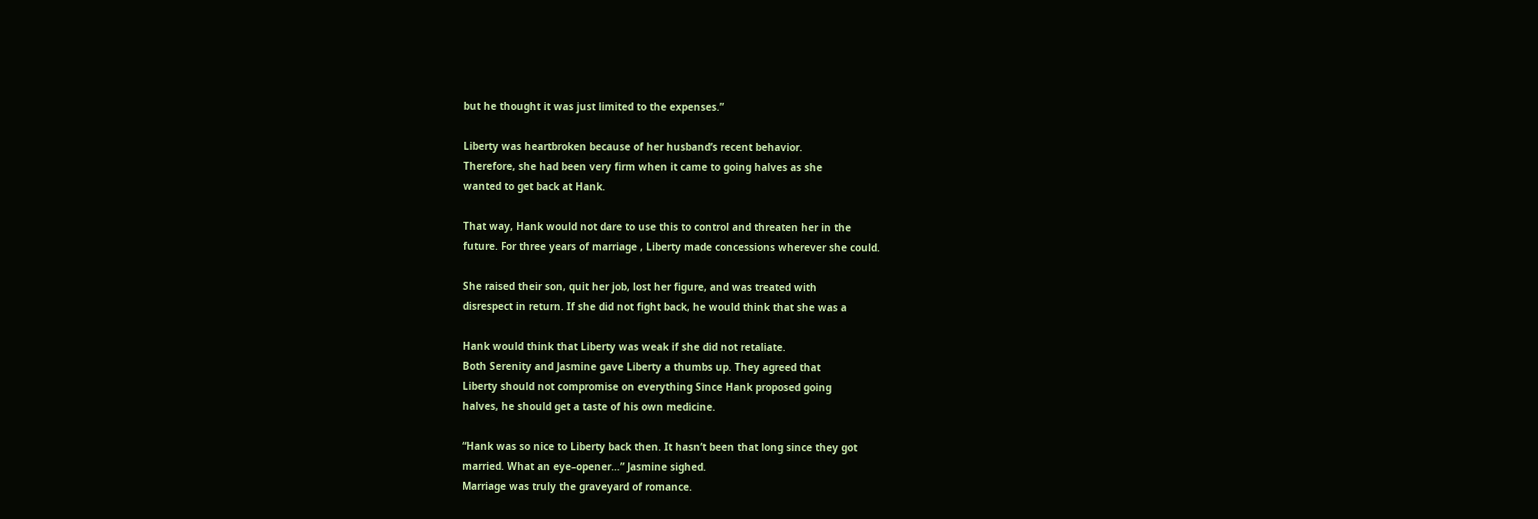but he thought it was just limited to the expenses.”

Liberty was heartbroken because of her husband‘s recent behavior.
Therefore, she had been very firm when it came to going halves as she
wanted to get back at Hank.

That way, Hank would not dare to use this to control and threaten her in the
future. For three years of marriage , Liberty made concessions wherever she could.

She raised their son, quit her job, lost her figure, and was treated with
disrespect in return. If she did not fight back, he would think that she was a

Hank would think that Liberty was weak if she did not retaliate.
Both Serenity and Jasmine gave Liberty a thumbs up. They agreed that
Liberty should not compromise on everything Since Hank proposed going
halves, he should get a taste of his own medicine.

“Hank was so nice to Liberty back then. It hasn‘t been that long since they got
married. What an eye–opener…” Jasmine sighed.
Marriage was truly the graveyard of romance.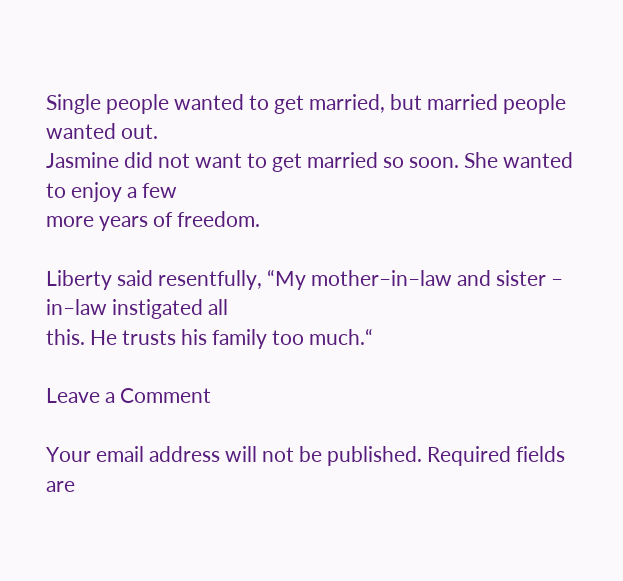Single people wanted to get married, but married people wanted out.
Jasmine did not want to get married so soon. She wanted to enjoy a few
more years of freedom.

Liberty said resentfully, “My mother–in–law and sister – in–law instigated all
this. He trusts his family too much.“

Leave a Comment

Your email address will not be published. Required fields are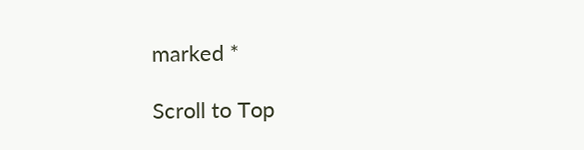marked *

Scroll to Top